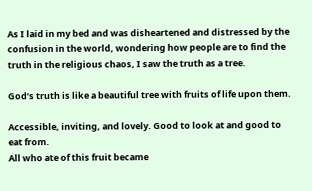As I laid in my bed and was disheartened and distressed by the confusion in the world, wondering how people are to find the truth in the religious chaos, I saw the truth as a tree.

God’s truth is like a beautiful tree with fruits of life upon them.

Accessible, inviting, and lovely. Good to look at and good to eat from.
All who ate of this fruit became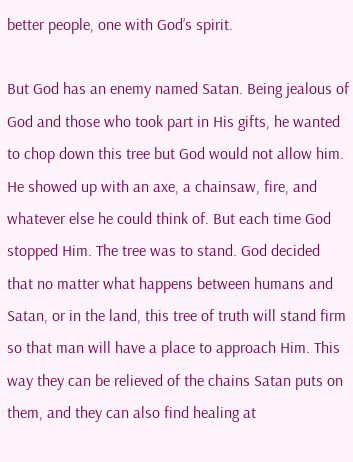better people, one with God’s spirit.

But God has an enemy named Satan. Being jealous of God and those who took part in His gifts, he wanted to chop down this tree but God would not allow him. He showed up with an axe, a chainsaw, fire, and whatever else he could think of. But each time God stopped Him. The tree was to stand. God decided that no matter what happens between humans and Satan, or in the land, this tree of truth will stand firm so that man will have a place to approach Him. This way they can be relieved of the chains Satan puts on them, and they can also find healing at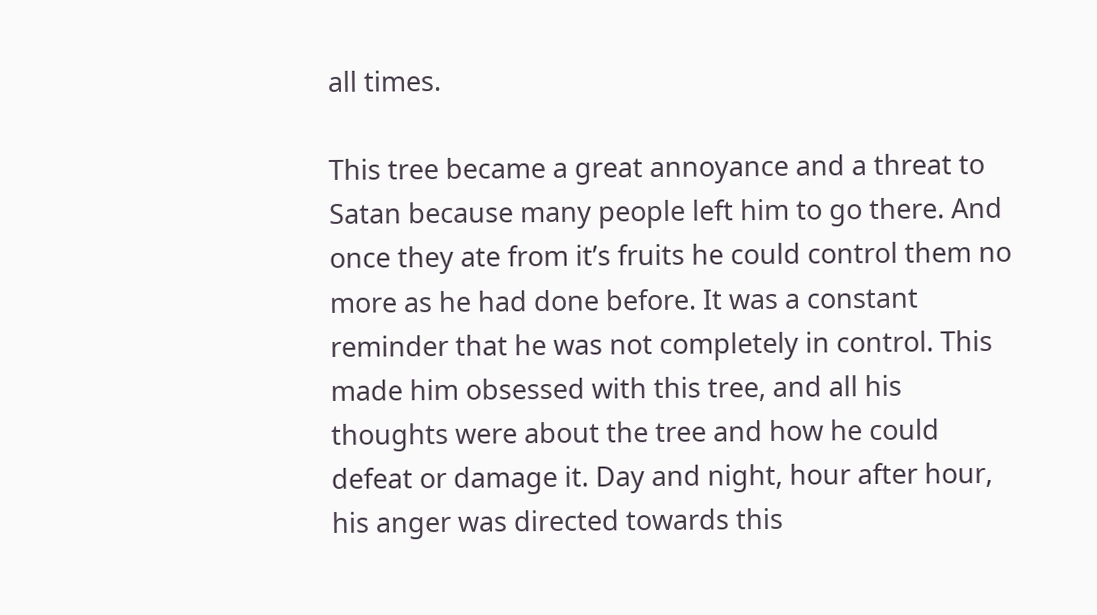all times.

This tree became a great annoyance and a threat to Satan because many people left him to go there. And once they ate from it’s fruits he could control them no more as he had done before. It was a constant reminder that he was not completely in control. This made him obsessed with this tree, and all his thoughts were about the tree and how he could defeat or damage it. Day and night, hour after hour, his anger was directed towards this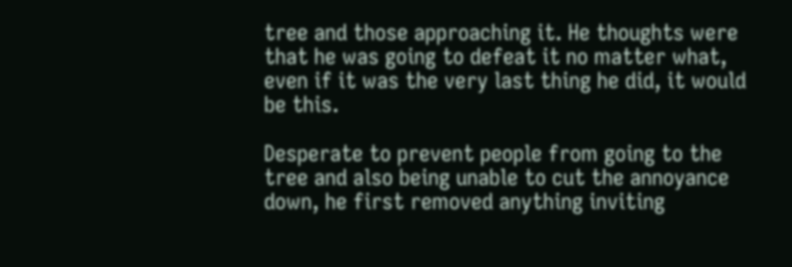tree and those approaching it. He thoughts were that he was going to defeat it no matter what, even if it was the very last thing he did, it would be this.

Desperate to prevent people from going to the tree and also being unable to cut the annoyance down, he first removed anything inviting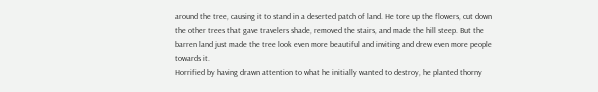around the tree, causing it to stand in a deserted patch of land. He tore up the flowers, cut down the other trees that gave travelers shade, removed the stairs, and made the hill steep. But the barren land just made the tree look even more beautiful and inviting and drew even more people towards it.
Horrified by having drawn attention to what he initially wanted to destroy, he planted thorny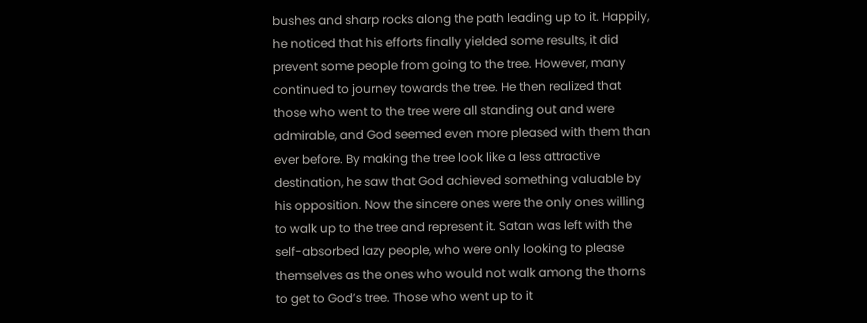bushes and sharp rocks along the path leading up to it. Happily, he noticed that his efforts finally yielded some results, it did prevent some people from going to the tree. However, many continued to journey towards the tree. He then realized that those who went to the tree were all standing out and were admirable, and God seemed even more pleased with them than ever before. By making the tree look like a less attractive destination, he saw that God achieved something valuable by his opposition. Now the sincere ones were the only ones willing to walk up to the tree and represent it. Satan was left with the self-absorbed lazy people, who were only looking to please themselves as the ones who would not walk among the thorns to get to God’s tree. Those who went up to it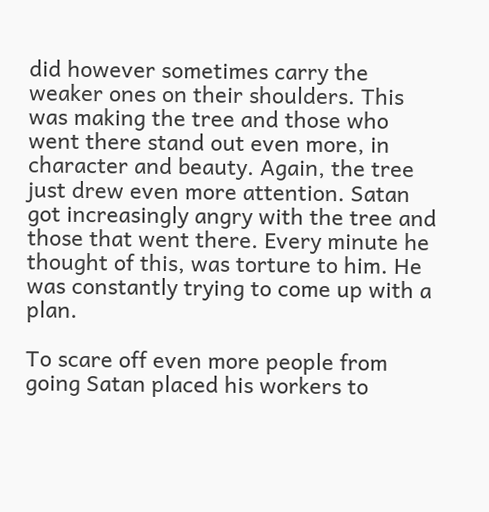did however sometimes carry the weaker ones on their shoulders. This was making the tree and those who went there stand out even more, in character and beauty. Again, the tree just drew even more attention. Satan got increasingly angry with the tree and those that went there. Every minute he thought of this, was torture to him. He was constantly trying to come up with a plan.

To scare off even more people from going Satan placed his workers to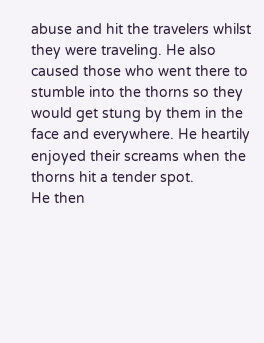abuse and hit the travelers whilst they were traveling. He also caused those who went there to stumble into the thorns so they would get stung by them in the face and everywhere. He heartily enjoyed their screams when the thorns hit a tender spot.
He then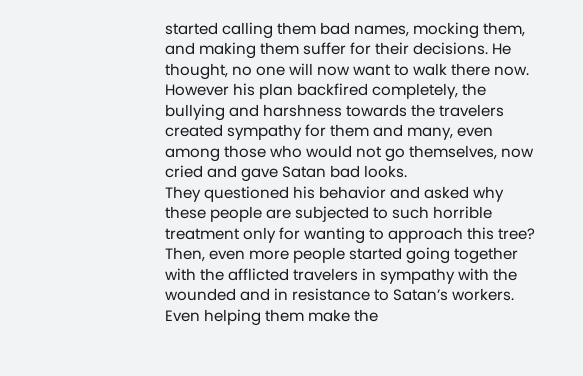started calling them bad names, mocking them, and making them suffer for their decisions. He thought, no one will now want to walk there now. However his plan backfired completely, the bullying and harshness towards the travelers created sympathy for them and many, even among those who would not go themselves, now cried and gave Satan bad looks.
They questioned his behavior and asked why these people are subjected to such horrible treatment only for wanting to approach this tree? Then, even more people started going together with the afflicted travelers in sympathy with the wounded and in resistance to Satan’s workers. Even helping them make the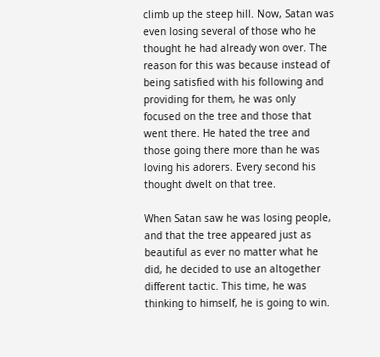climb up the steep hill. Now, Satan was even losing several of those who he thought he had already won over. The reason for this was because instead of being satisfied with his following and providing for them, he was only focused on the tree and those that went there. He hated the tree and those going there more than he was loving his adorers. Every second his thought dwelt on that tree.

When Satan saw he was losing people, and that the tree appeared just as beautiful as ever no matter what he did, he decided to use an altogether different tactic. This time, he was thinking to himself, he is going to win.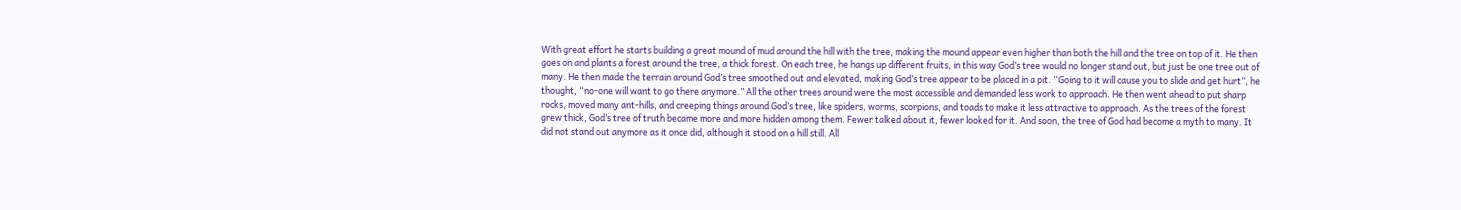With great effort he starts building a great mound of mud around the hill with the tree, making the mound appear even higher than both the hill and the tree on top of it. He then goes on and plants a forest around the tree, a thick forest. On each tree, he hangs up different fruits, in this way God’s tree would no longer stand out, but just be one tree out of many. He then made the terrain around God’s tree smoothed out and elevated, making God’s tree appear to be placed in a pit. “Going to it will cause you to slide and get hurt”, he thought, “no-one will want to go there anymore.” All the other trees around were the most accessible and demanded less work to approach. He then went ahead to put sharp rocks, moved many ant-hills, and creeping things around God’s tree, like spiders, worms, scorpions, and toads to make it less attractive to approach. As the trees of the forest grew thick, God’s tree of truth became more and more hidden among them. Fewer talked about it, fewer looked for it. And soon, the tree of God had become a myth to many. It did not stand out anymore as it once did, although it stood on a hill still. All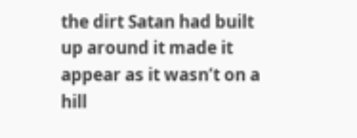the dirt Satan had built up around it made it appear as it wasn’t on a hill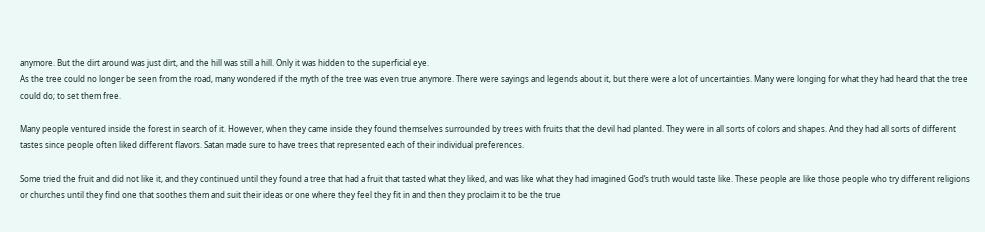anymore. But the dirt around was just dirt, and the hill was still a hill. Only it was hidden to the superficial eye.
As the tree could no longer be seen from the road, many wondered if the myth of the tree was even true anymore. There were sayings and legends about it, but there were a lot of uncertainties. Many were longing for what they had heard that the tree could do; to set them free.

Many people ventured inside the forest in search of it. However, when they came inside they found themselves surrounded by trees with fruits that the devil had planted. They were in all sorts of colors and shapes. And they had all sorts of different tastes since people often liked different flavors. Satan made sure to have trees that represented each of their individual preferences.

Some tried the fruit and did not like it, and they continued until they found a tree that had a fruit that tasted what they liked, and was like what they had imagined God’s truth would taste like. These people are like those people who try different religions or churches until they find one that soothes them and suit their ideas or one where they feel they fit in and then they proclaim it to be the true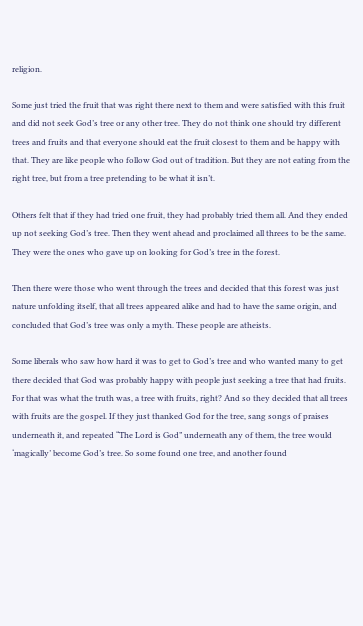religion.

Some just tried the fruit that was right there next to them and were satisfied with this fruit and did not seek God’s tree or any other tree. They do not think one should try different trees and fruits and that everyone should eat the fruit closest to them and be happy with that. They are like people who follow God out of tradition. But they are not eating from the right tree, but from a tree pretending to be what it isn’t.

Others felt that if they had tried one fruit, they had probably tried them all. And they ended up not seeking God’s tree. Then they went ahead and proclaimed all threes to be the same. They were the ones who gave up on looking for God’s tree in the forest.

Then there were those who went through the trees and decided that this forest was just nature unfolding itself, that all trees appeared alike and had to have the same origin, and concluded that God’s tree was only a myth. These people are atheists.

Some liberals who saw how hard it was to get to God’s tree and who wanted many to get there decided that God was probably happy with people just seeking a tree that had fruits. For that was what the truth was, a tree with fruits, right? And so they decided that all trees with fruits are the gospel. If they just thanked God for the tree, sang songs of praises underneath it, and repeated “The Lord is God” underneath any of them, the tree would ‘magically’ become God’s tree. So some found one tree, and another found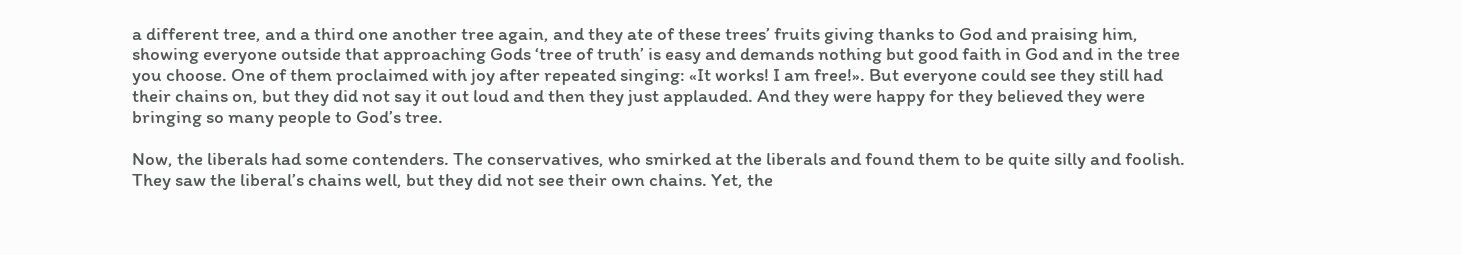a different tree, and a third one another tree again, and they ate of these trees’ fruits giving thanks to God and praising him, showing everyone outside that approaching Gods ‘tree of truth’ is easy and demands nothing but good faith in God and in the tree you choose. One of them proclaimed with joy after repeated singing: «It works! I am free!». But everyone could see they still had their chains on, but they did not say it out loud and then they just applauded. And they were happy for they believed they were bringing so many people to God’s tree.

Now, the liberals had some contenders. The conservatives, who smirked at the liberals and found them to be quite silly and foolish. They saw the liberal’s chains well, but they did not see their own chains. Yet, the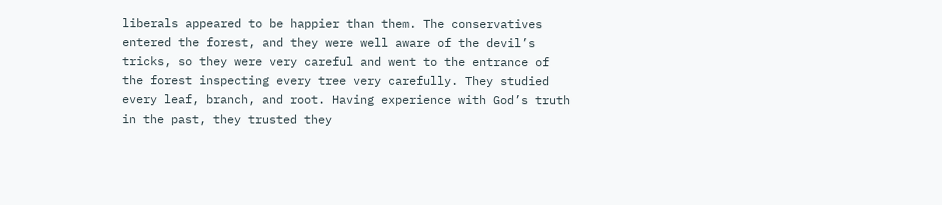liberals appeared to be happier than them. The conservatives entered the forest, and they were well aware of the devil’s tricks, so they were very careful and went to the entrance of the forest inspecting every tree very carefully. They studied every leaf, branch, and root. Having experience with God’s truth in the past, they trusted they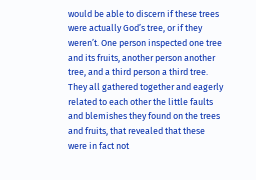would be able to discern if these trees were actually God’s tree, or if they weren’t. One person inspected one tree and its fruits, another person another tree, and a third person a third tree. They all gathered together and eagerly related to each other the little faults and blemishes they found on the trees and fruits, that revealed that these were in fact not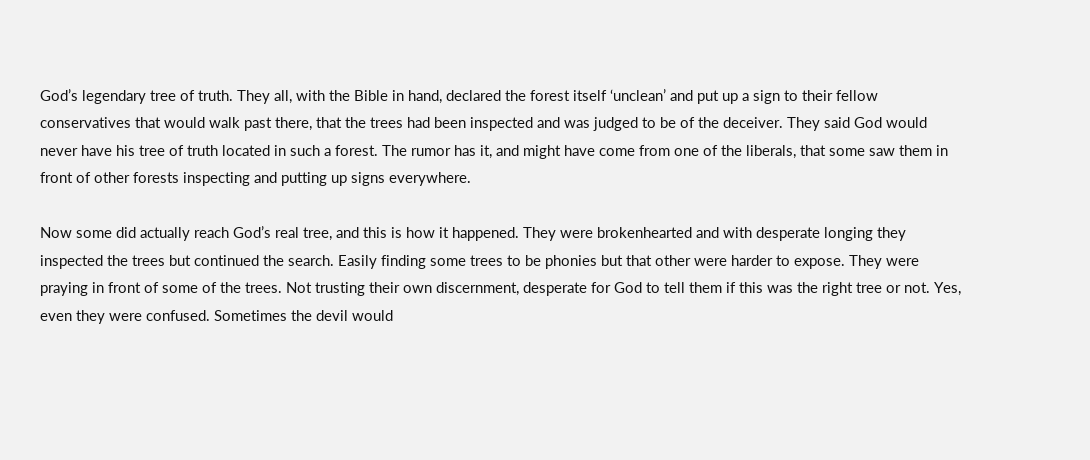God’s legendary tree of truth. They all, with the Bible in hand, declared the forest itself ‘unclean’ and put up a sign to their fellow conservatives that would walk past there, that the trees had been inspected and was judged to be of the deceiver. They said God would never have his tree of truth located in such a forest. The rumor has it, and might have come from one of the liberals, that some saw them in front of other forests inspecting and putting up signs everywhere.

Now some did actually reach God’s real tree, and this is how it happened. They were brokenhearted and with desperate longing they inspected the trees but continued the search. Easily finding some trees to be phonies but that other were harder to expose. They were praying in front of some of the trees. Not trusting their own discernment, desperate for God to tell them if this was the right tree or not. Yes, even they were confused. Sometimes the devil would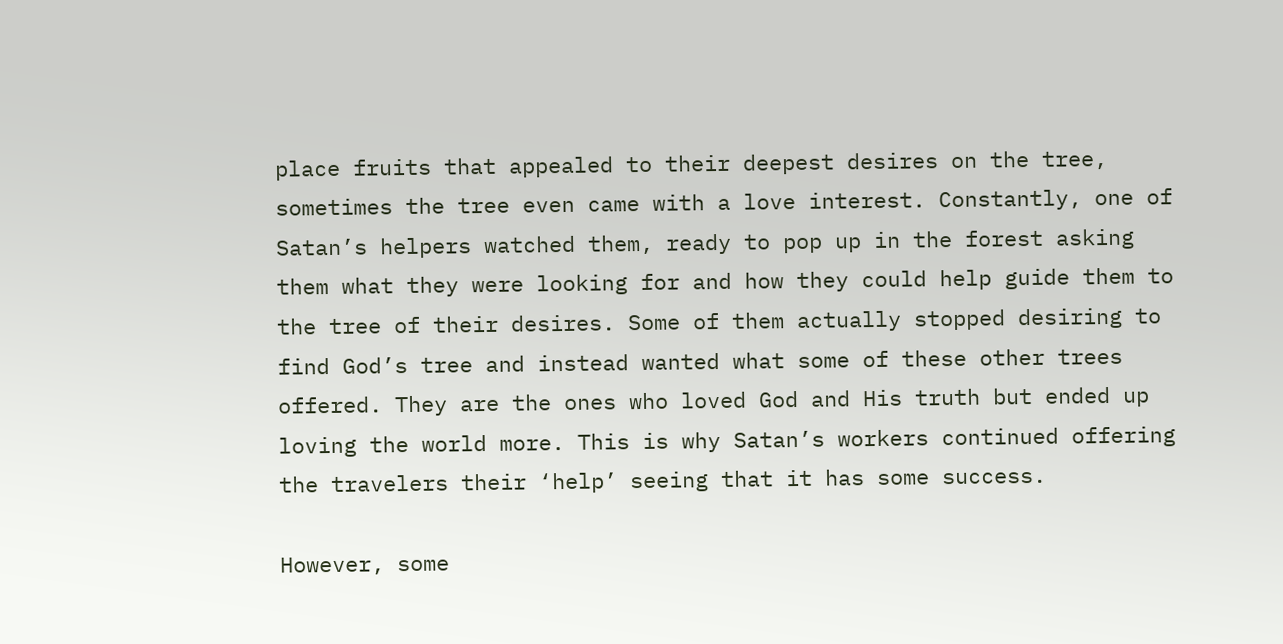place fruits that appealed to their deepest desires on the tree, sometimes the tree even came with a love interest. Constantly, one of Satan’s helpers watched them, ready to pop up in the forest asking them what they were looking for and how they could help guide them to the tree of their desires. Some of them actually stopped desiring to find God’s tree and instead wanted what some of these other trees offered. They are the ones who loved God and His truth but ended up loving the world more. This is why Satan’s workers continued offering the travelers their ‘help’ seeing that it has some success.

However, some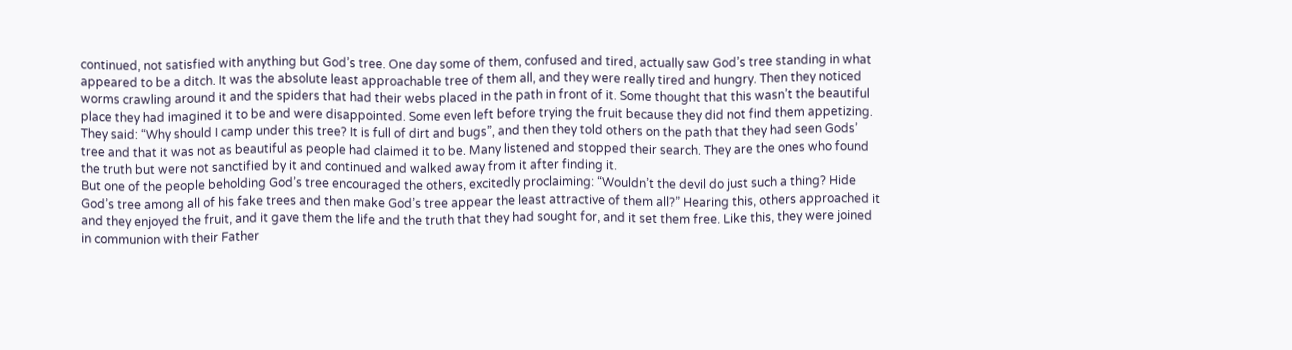continued, not satisfied with anything but God’s tree. One day some of them, confused and tired, actually saw God’s tree standing in what appeared to be a ditch. It was the absolute least approachable tree of them all, and they were really tired and hungry. Then they noticed worms crawling around it and the spiders that had their webs placed in the path in front of it. Some thought that this wasn’t the beautiful place they had imagined it to be and were disappointed. Some even left before trying the fruit because they did not find them appetizing.
They said: “Why should I camp under this tree? It is full of dirt and bugs”, and then they told others on the path that they had seen Gods’ tree and that it was not as beautiful as people had claimed it to be. Many listened and stopped their search. They are the ones who found the truth but were not sanctified by it and continued and walked away from it after finding it.
But one of the people beholding God’s tree encouraged the others, excitedly proclaiming: “Wouldn’t the devil do just such a thing? Hide God’s tree among all of his fake trees and then make God’s tree appear the least attractive of them all?” Hearing this, others approached it and they enjoyed the fruit, and it gave them the life and the truth that they had sought for, and it set them free. Like this, they were joined in communion with their Father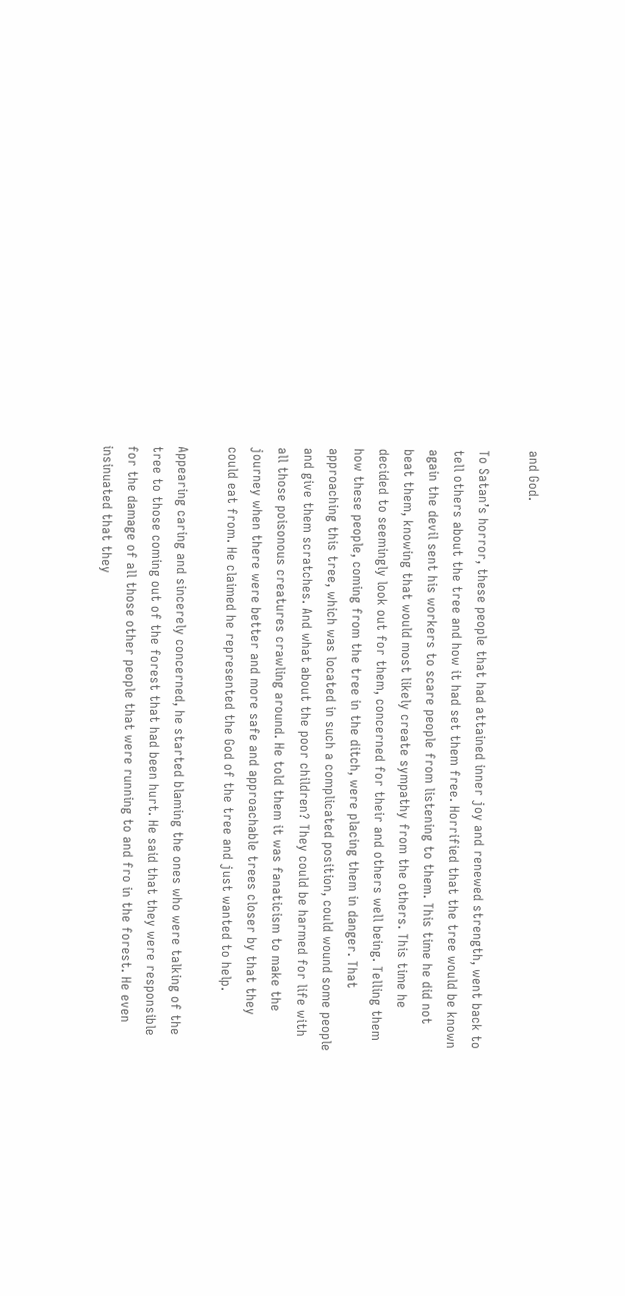and God.

To Satan’s horror, these people that had attained inner joy and renewed strength, went back to tell others about the tree and how it had set them free. Horrified that the tree would be known again the devil sent his workers to scare people from listening to them. This time he did not beat them, knowing that would most likely create sympathy from the others. This time he decided to seemingly look out for them, concerned for their and others well being. Telling them how these people, coming from the tree in the ditch, were placing them in danger. That approaching this tree, which was located in such a complicated position, could wound some people and give them scratches. And what about the poor children? They could be harmed for life with all those poisonous creatures crawling around. He told them it was fanaticism to make the journey when there were better and more safe and approachable trees closer by that they could eat from. He claimed he represented the God of the tree and just wanted to help.

Appearing caring and sincerely concerned, he started blaming the ones who were talking of the tree to those coming out of the forest that had been hurt. He said that they were responsible for the damage of all those other people that were running to and fro in the forest. He even insinuated that they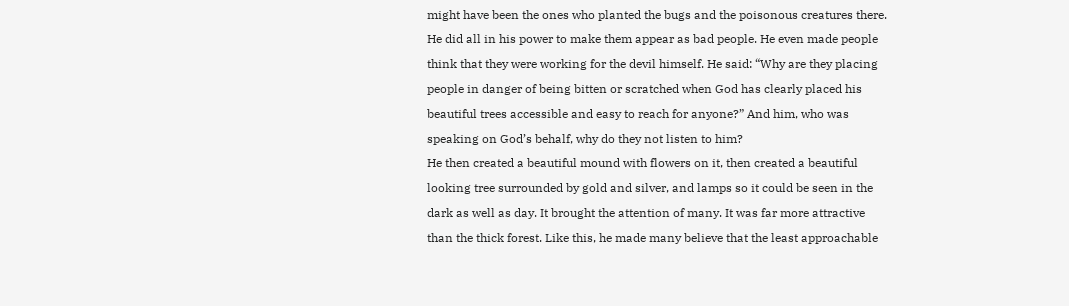might have been the ones who planted the bugs and the poisonous creatures there. He did all in his power to make them appear as bad people. He even made people think that they were working for the devil himself. He said: “Why are they placing people in danger of being bitten or scratched when God has clearly placed his beautiful trees accessible and easy to reach for anyone?” And him, who was speaking on God’s behalf, why do they not listen to him?
He then created a beautiful mound with flowers on it, then created a beautiful looking tree surrounded by gold and silver, and lamps so it could be seen in the dark as well as day. It brought the attention of many. It was far more attractive than the thick forest. Like this, he made many believe that the least approachable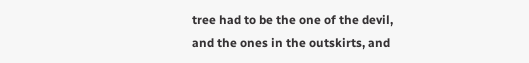tree had to be the one of the devil, and the ones in the outskirts, and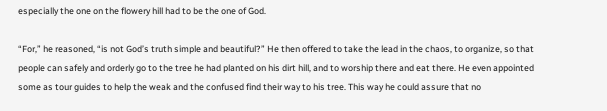especially the one on the flowery hill had to be the one of God.

“For,” he reasoned, “is not God’s truth simple and beautiful?” He then offered to take the lead in the chaos, to organize, so that people can safely and orderly go to the tree he had planted on his dirt hill, and to worship there and eat there. He even appointed some as tour guides to help the weak and the confused find their way to his tree. This way he could assure that no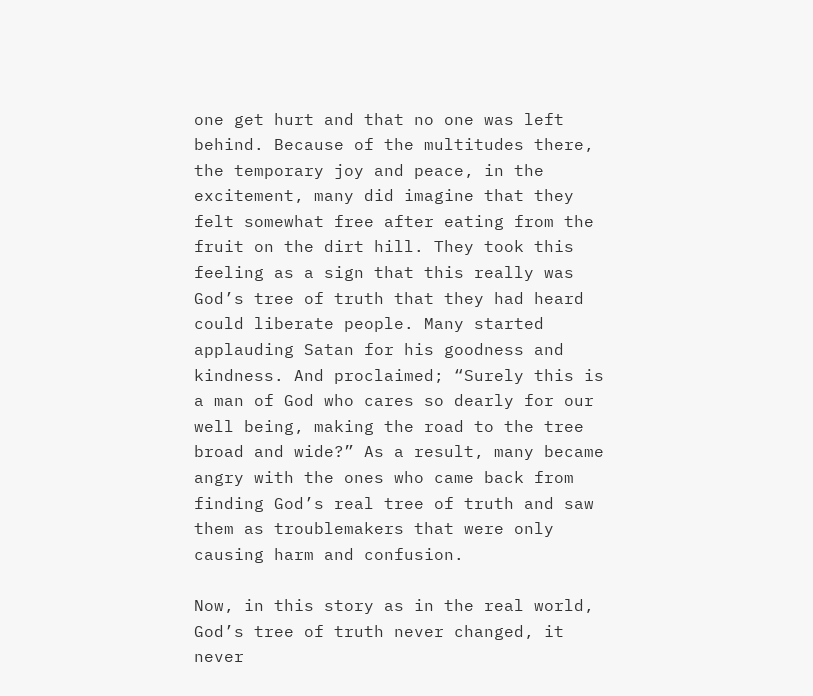one get hurt and that no one was left behind. Because of the multitudes there, the temporary joy and peace, in the excitement, many did imagine that they felt somewhat free after eating from the fruit on the dirt hill. They took this feeling as a sign that this really was God’s tree of truth that they had heard could liberate people. Many started applauding Satan for his goodness and kindness. And proclaimed; “Surely this is a man of God who cares so dearly for our well being, making the road to the tree broad and wide?” As a result, many became angry with the ones who came back from finding God’s real tree of truth and saw them as troublemakers that were only causing harm and confusion.

Now, in this story as in the real world, God’s tree of truth never changed, it never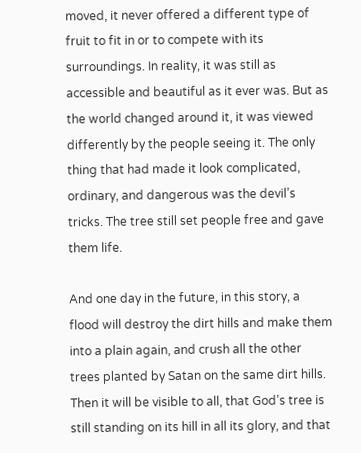moved, it never offered a different type of fruit to fit in or to compete with its surroundings. In reality, it was still as accessible and beautiful as it ever was. But as the world changed around it, it was viewed differently by the people seeing it. The only thing that had made it look complicated, ordinary, and dangerous was the devil’s tricks. The tree still set people free and gave them life.

And one day in the future, in this story, a flood will destroy the dirt hills and make them into a plain again, and crush all the other trees planted by Satan on the same dirt hills. Then it will be visible to all, that God’s tree is still standing on its hill in all its glory, and that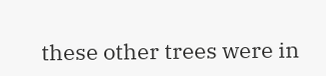these other trees were in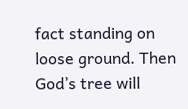fact standing on loose ground. Then God’s tree will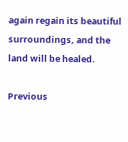again regain its beautiful surroundings, and the land will be healed.

Previous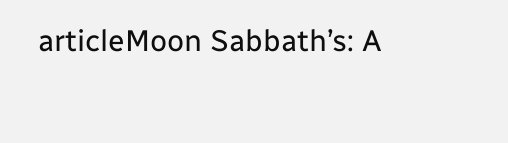articleMoon Sabbath’s: A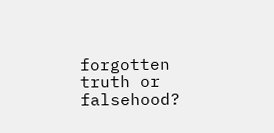forgotten truth or falsehood?